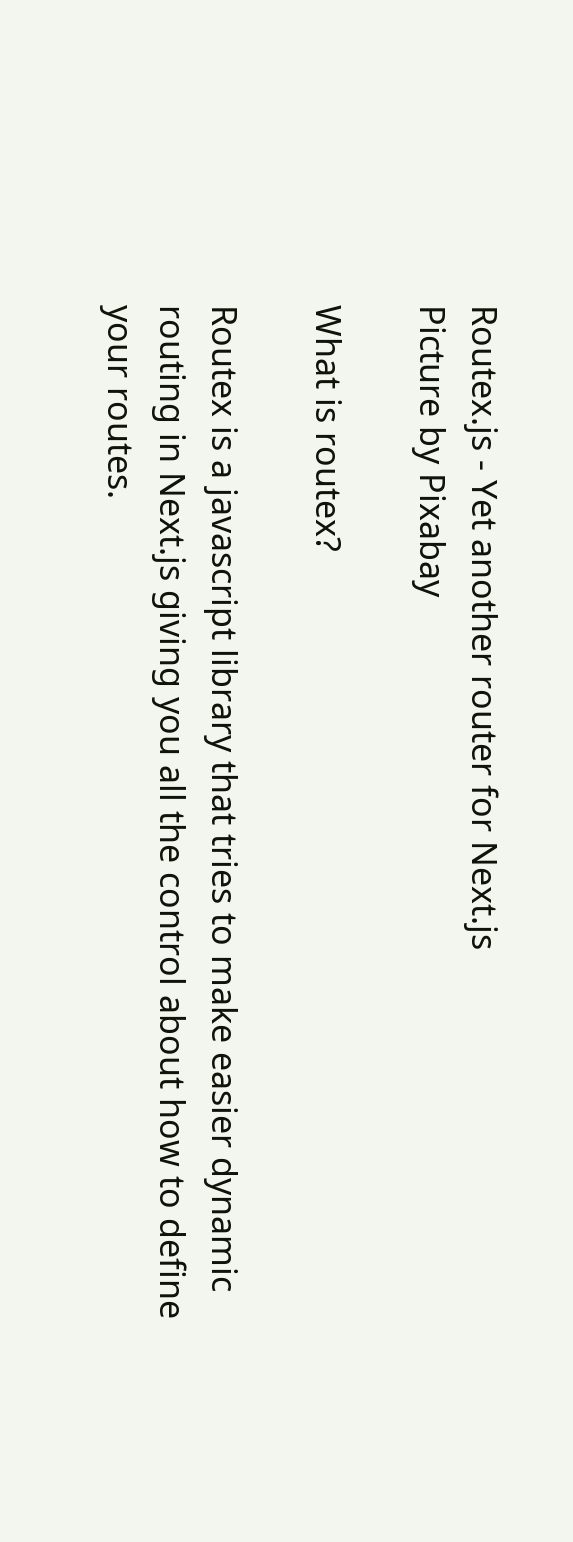Routex.js - Yet another router for Next.js
Picture by Pixabay

What is routex?

Routex is a javascript library that tries to make easier dynamic routing in Next.js giving you all the control about how to define your routes.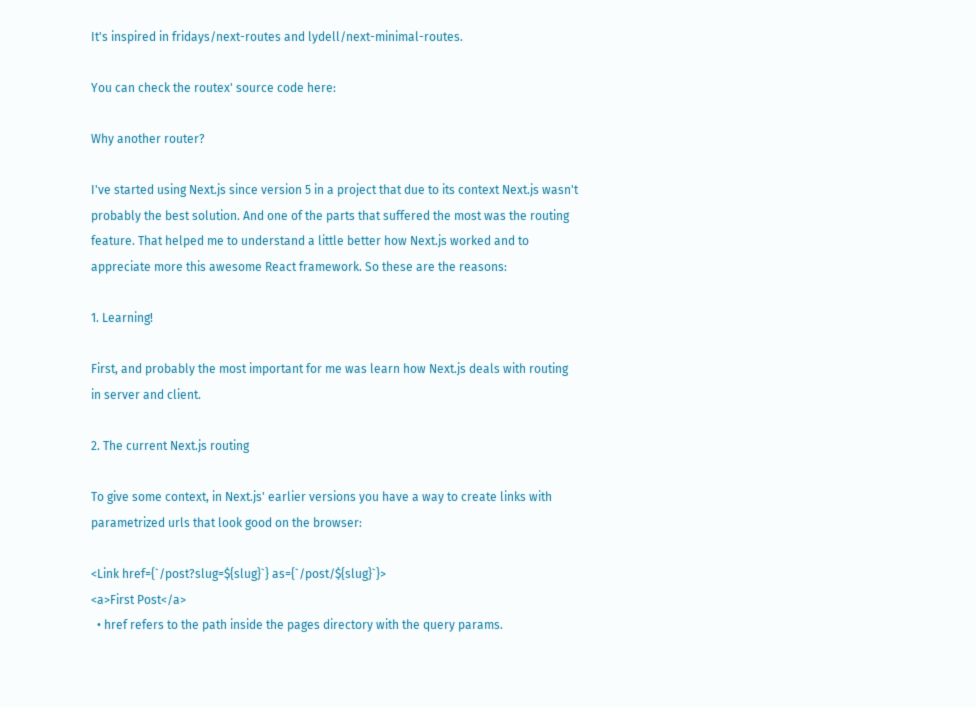It's inspired in fridays/next-routes and lydell/next-minimal-routes.

You can check the routex' source code here:

Why another router?

I've started using Next.js since version 5 in a project that due to its context Next.js wasn't probably the best solution. And one of the parts that suffered the most was the routing feature. That helped me to understand a little better how Next.js worked and to appreciate more this awesome React framework. So these are the reasons:

1. Learning!

First, and probably the most important for me was learn how Next.js deals with routing in server and client.

2. The current Next.js routing

To give some context, in Next.js' earlier versions you have a way to create links with parametrized urls that look good on the browser:

<Link href={`/post?slug=${slug}`} as={`/post/${slug}`}>
<a>First Post</a>
  • href refers to the path inside the pages directory with the query params.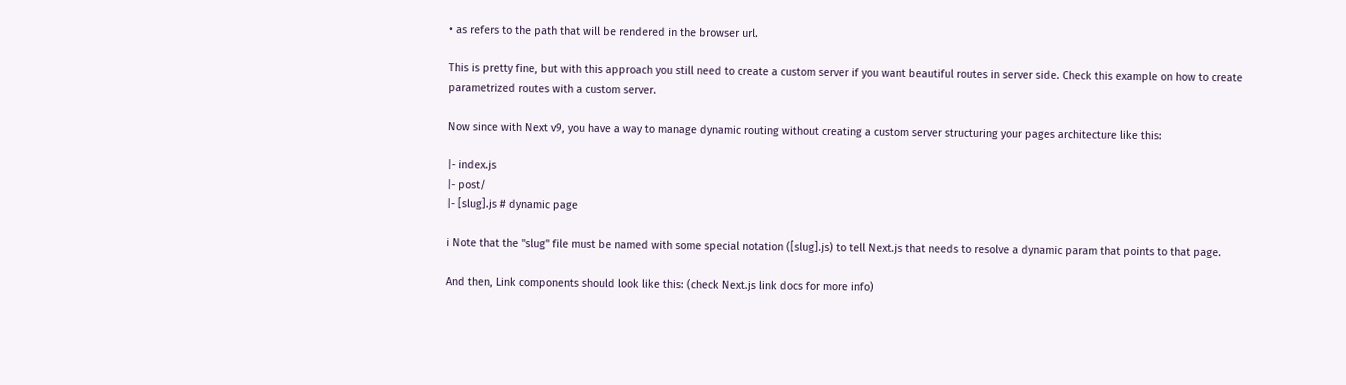• as refers to the path that will be rendered in the browser url.

This is pretty fine, but with this approach you still need to create a custom server if you want beautiful routes in server side. Check this example on how to create parametrized routes with a custom server.

Now since with Next v9, you have a way to manage dynamic routing without creating a custom server structuring your pages architecture like this:

|- index.js
|- post/
|- [slug].js # dynamic page

ℹ Note that the "slug" file must be named with some special notation ([slug].js) to tell Next.js that needs to resolve a dynamic param that points to that page.

And then, Link components should look like this: (check Next.js link docs for more info)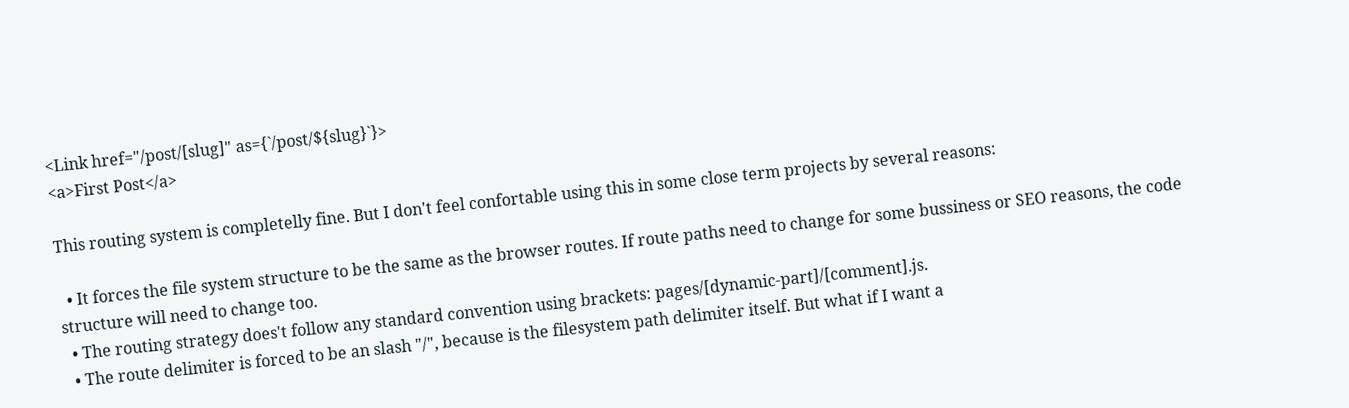<Link href="/post/[slug]" as={`/post/${slug}`}>
<a>First Post</a>

This routing system is completelly fine. But I don't feel confortable using this in some close term projects by several reasons:

  • It forces the file system structure to be the same as the browser routes. If route paths need to change for some bussiness or SEO reasons, the code structure will need to change too.
  • The routing strategy does't follow any standard convention using brackets: pages/[dynamic-part]/[comment].js.
  • The route delimiter is forced to be an slash "/", because is the filesystem path delimiter itself. But what if I want a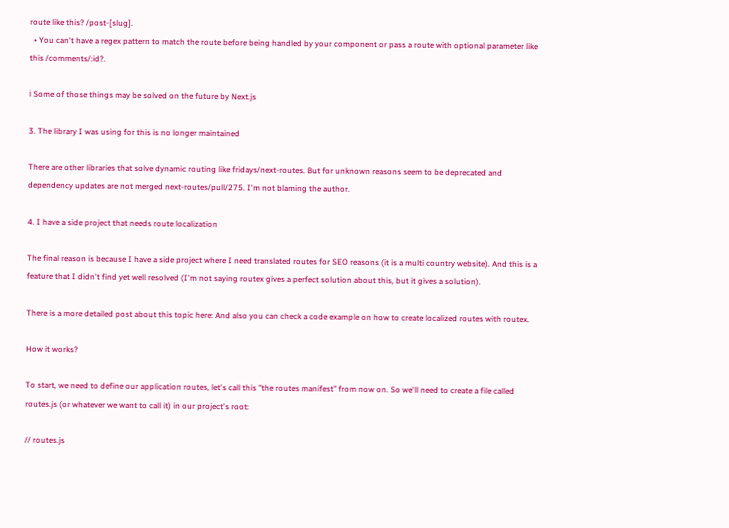route like this? /post-[slug].
  • You can't have a regex pattern to match the route before being handled by your component or pass a route with optional parameter like this /comments/:id?.

ℹ Some of those things may be solved on the future by Next.js

3. The library I was using for this is no longer maintained

There are other libraries that solve dynamic routing like fridays/next-routes. But for unknown reasons seem to be deprecated and dependency updates are not merged next-routes/pull/275. I'm not blaming the author.

4. I have a side project that needs route localization

The final reason is because I have a side project where I need translated routes for SEO reasons (it is a multi country website). And this is a feature that I didn't find yet well resolved (I'm not saying routex gives a perfect solution about this, but it gives a solution).

There is a more detailed post about this topic here: And also you can check a code example on how to create localized routes with routex.

How it works?

To start, we need to define our application routes, let's call this "the routes manifest" from now on. So we'll need to create a file called routes.js (or whatever we want to call it) in our project's root:

// routes.js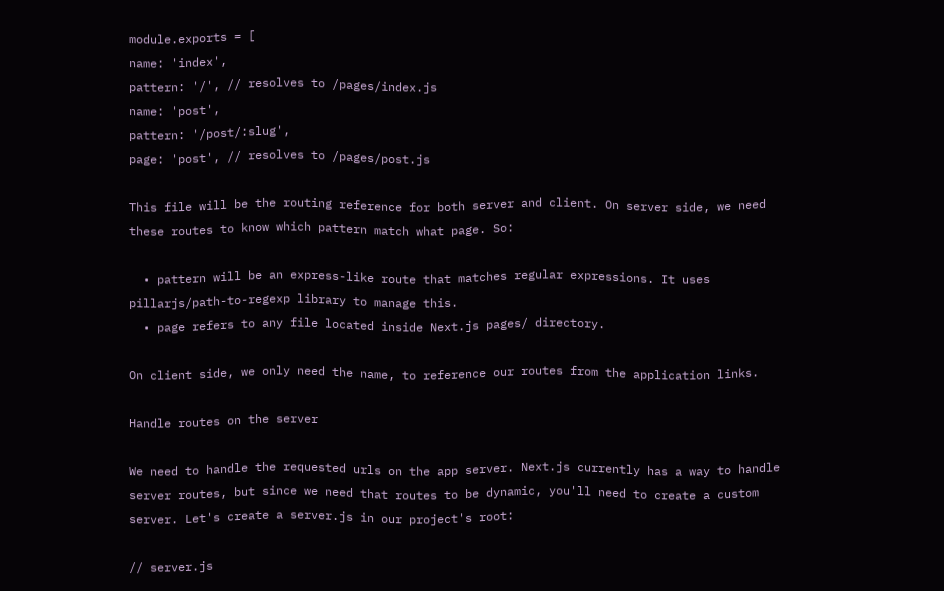module.exports = [
name: 'index',
pattern: '/', // resolves to /pages/index.js
name: 'post',
pattern: '/post/:slug',
page: 'post', // resolves to /pages/post.js

This file will be the routing reference for both server and client. On server side, we need these routes to know which pattern match what page. So:

  • pattern will be an express-like route that matches regular expressions. It uses pillarjs/path-to-regexp library to manage this.
  • page refers to any file located inside Next.js pages/ directory.

On client side, we only need the name, to reference our routes from the application links.

Handle routes on the server

We need to handle the requested urls on the app server. Next.js currently has a way to handle server routes, but since we need that routes to be dynamic, you'll need to create a custom server. Let's create a server.js in our project's root:

// server.js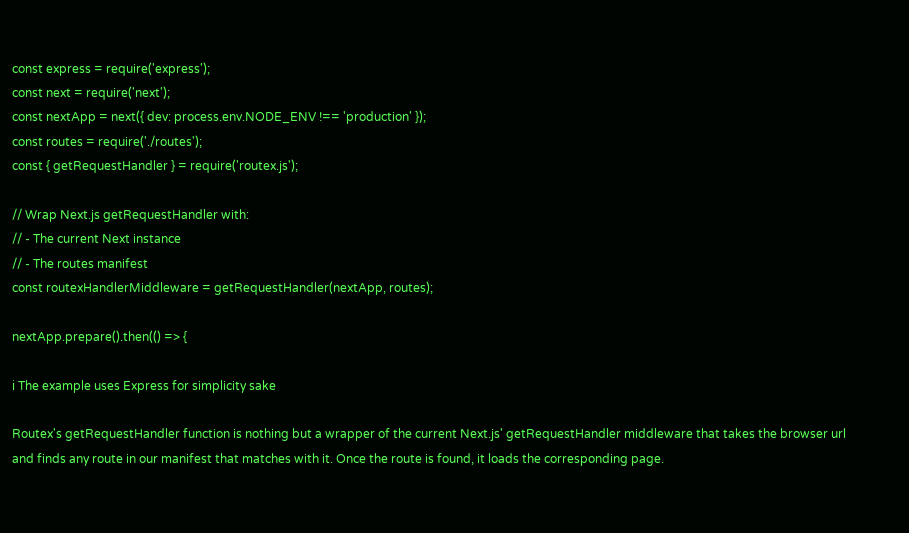const express = require('express');
const next = require('next');
const nextApp = next({ dev: process.env.NODE_ENV !== 'production' });
const routes = require('./routes');
const { getRequestHandler } = require('routex.js');

// Wrap Next.js getRequestHandler with:
// - The current Next instance
// - The routes manifest
const routexHandlerMiddleware = getRequestHandler(nextApp, routes);

nextApp.prepare().then(() => {

ℹ The example uses Express for simplicity sake

Routex's getRequestHandler function is nothing but a wrapper of the current Next.js' getRequestHandler middleware that takes the browser url and finds any route in our manifest that matches with it. Once the route is found, it loads the corresponding page.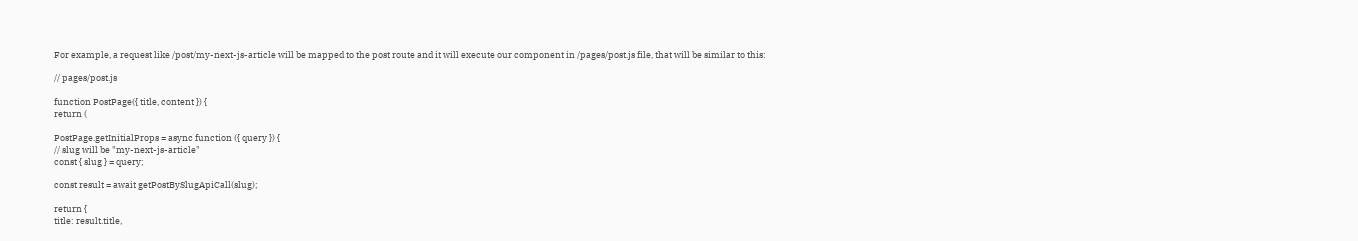For example, a request like /post/my-next-js-article will be mapped to the post route and it will execute our component in /pages/post.js file, that will be similar to this:

// pages/post.js

function PostPage({ title, content }) {
return (

PostPage.getInitialProps = async function ({ query }) {
// slug will be "my-next-js-article"
const { slug } = query;

const result = await getPostBySlugApiCall(slug);

return {
title: result.title,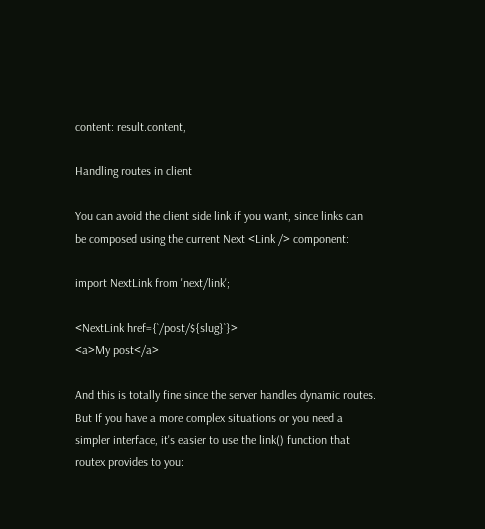content: result.content,

Handling routes in client

You can avoid the client side link if you want, since links can be composed using the current Next <Link /> component:

import NextLink from 'next/link';

<NextLink href={`/post/${slug}`}>
<a>My post</a>

And this is totally fine since the server handles dynamic routes. But If you have a more complex situations or you need a simpler interface, it's easier to use the link() function that routex provides to you: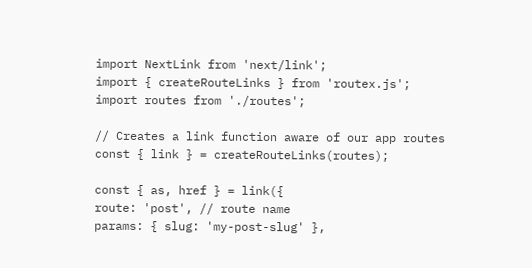import NextLink from 'next/link';
import { createRouteLinks } from 'routex.js';
import routes from './routes';

// Creates a link function aware of our app routes
const { link } = createRouteLinks(routes);

const { as, href } = link({
route: 'post', // route name
params: { slug: 'my-post-slug' },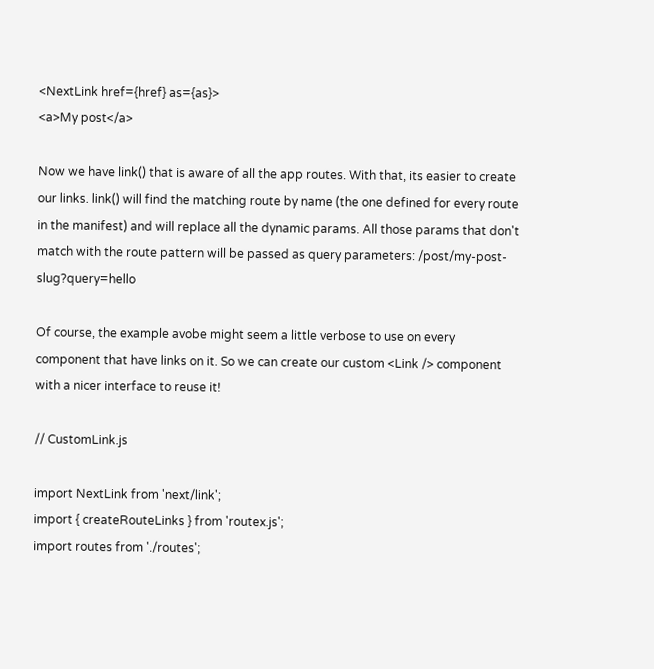<NextLink href={href} as={as}>
<a>My post</a>

Now we have link() that is aware of all the app routes. With that, its easier to create our links. link() will find the matching route by name (the one defined for every route in the manifest) and will replace all the dynamic params. All those params that don't match with the route pattern will be passed as query parameters: /post/my-post-slug?query=hello

Of course, the example avobe might seem a little verbose to use on every component that have links on it. So we can create our custom <Link /> component with a nicer interface to reuse it!

// CustomLink.js

import NextLink from 'next/link';
import { createRouteLinks } from 'routex.js';
import routes from './routes';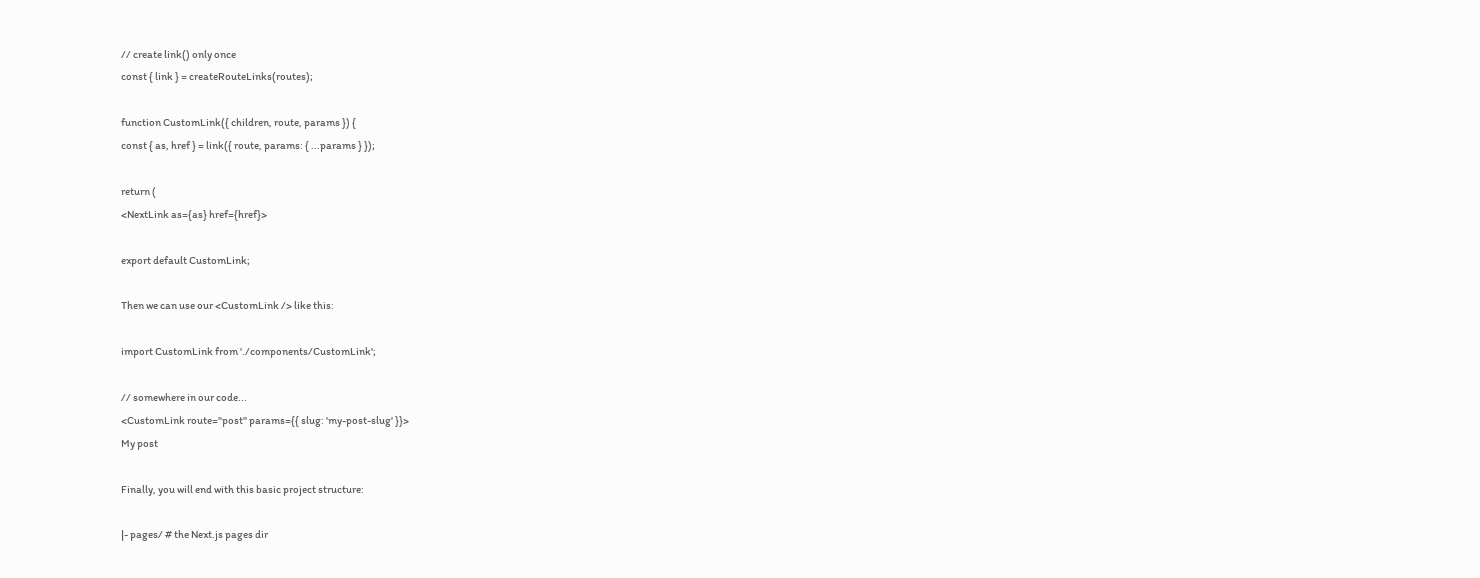// create link() only once
const { link } = createRouteLinks(routes);

function CustomLink({ children, route, params }) {
const { as, href } = link({ route, params: { ...params } });

return (
<NextLink as={as} href={href}>

export default CustomLink;

Then we can use our <CustomLink /> like this:

import CustomLink from './components/CustomLink';

// somewhere in our code...
<CustomLink route="post" params={{ slug: 'my-post-slug' }}>
My post

Finally, you will end with this basic project structure:

|- pages/ # the Next.js pages dir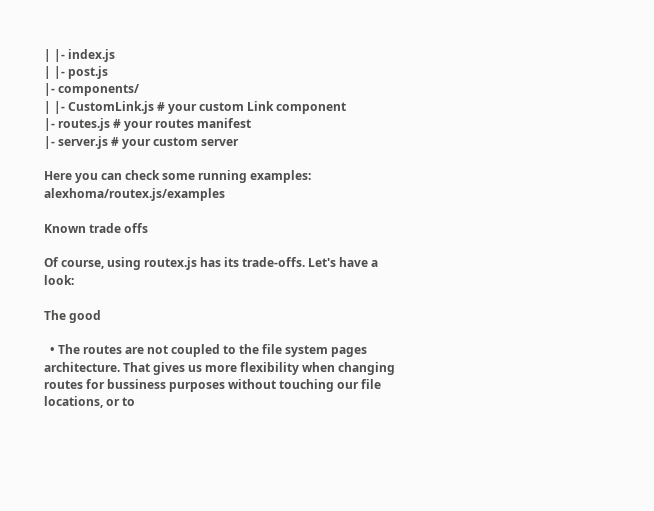| |- index.js
| |- post.js
|- components/
| |- CustomLink.js # your custom Link component
|- routes.js # your routes manifest
|- server.js # your custom server

Here you can check some running examples: alexhoma/routex.js/examples

Known trade offs

Of course, using routex.js has its trade-offs. Let's have a look:

The good

  • The routes are not coupled to the file system pages architecture. That gives us more flexibility when changing routes for bussiness purposes without touching our file locations, or to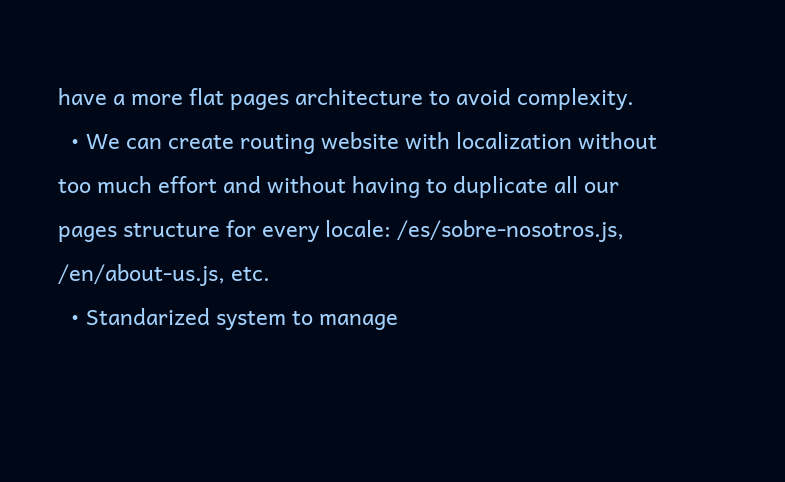have a more flat pages architecture to avoid complexity.
  • We can create routing website with localization without too much effort and without having to duplicate all our pages structure for every locale: /es/sobre-nosotros.js, /en/about-us.js, etc.
  • Standarized system to manage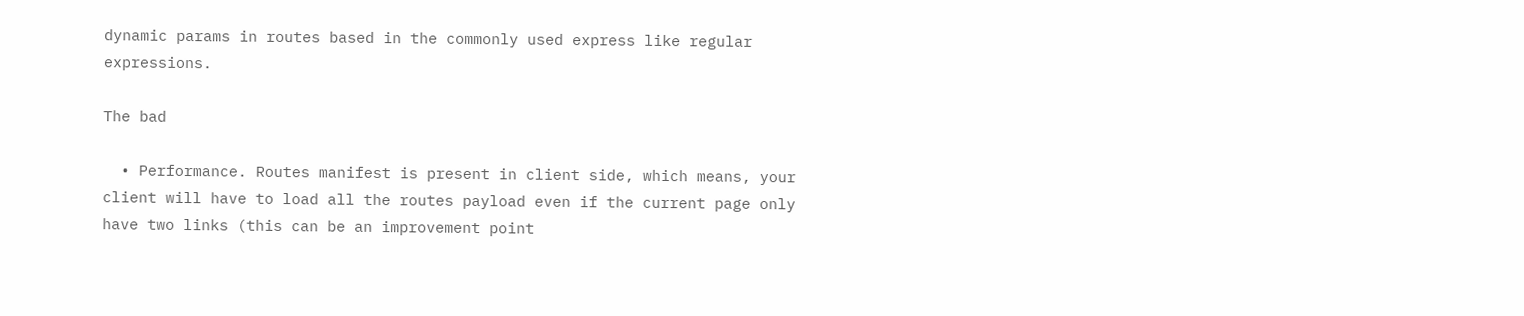dynamic params in routes based in the commonly used express like regular expressions.

The bad

  • Performance. Routes manifest is present in client side, which means, your client will have to load all the routes payload even if the current page only have two links (this can be an improvement point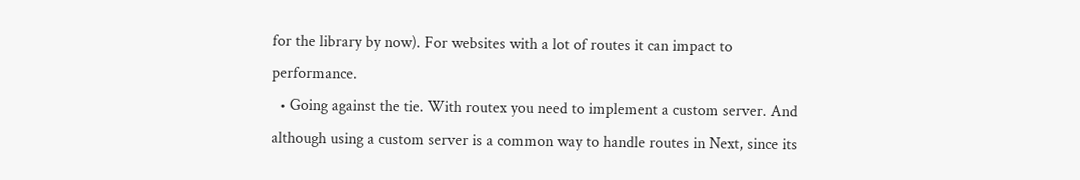for the library by now). For websites with a lot of routes it can impact to performance.
  • Going against the tie. With routex you need to implement a custom server. And although using a custom server is a common way to handle routes in Next, since its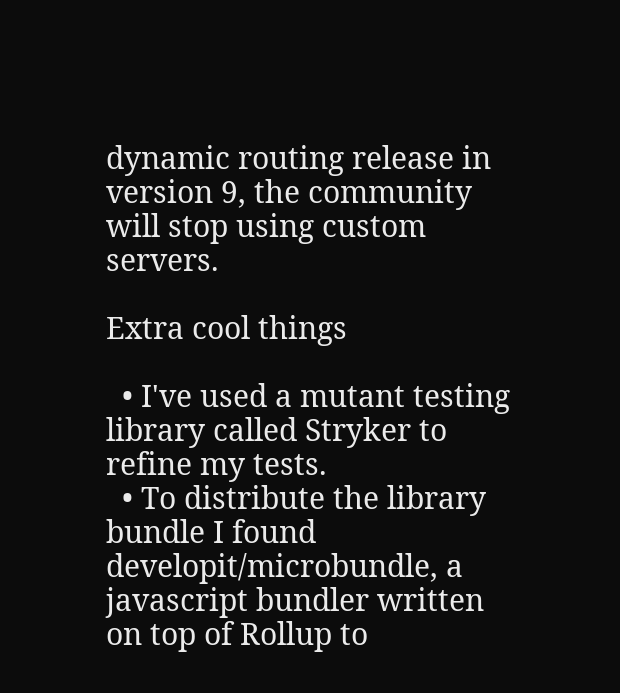dynamic routing release in version 9, the community will stop using custom servers.

Extra cool things

  • I've used a mutant testing library called Stryker to refine my tests.
  • To distribute the library bundle I found developit/microbundle, a javascript bundler written on top of Rollup to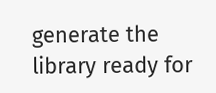generate the library ready for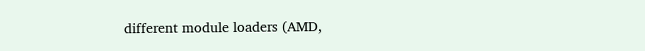different module loaders (AMD,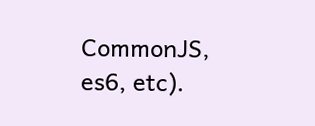CommonJS, es6, etc).